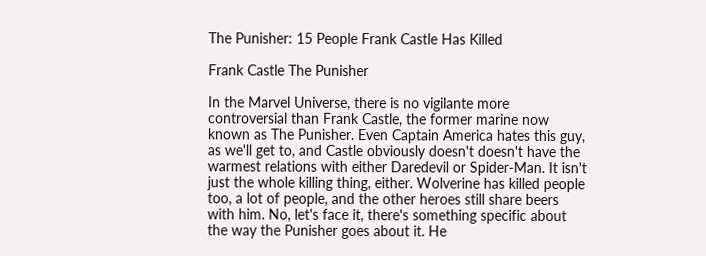The Punisher: 15 People Frank Castle Has Killed

Frank Castle The Punisher

In the Marvel Universe, there is no vigilante more controversial than Frank Castle, the former marine now known as The Punisher. Even Captain America hates this guy, as we'll get to, and Castle obviously doesn't doesn't have the warmest relations with either Daredevil or Spider-Man. It isn't just the whole killing thing, either. Wolverine has killed people too, a lot of people, and the other heroes still share beers with him. No, let's face it, there's something specific about the way the Punisher goes about it. He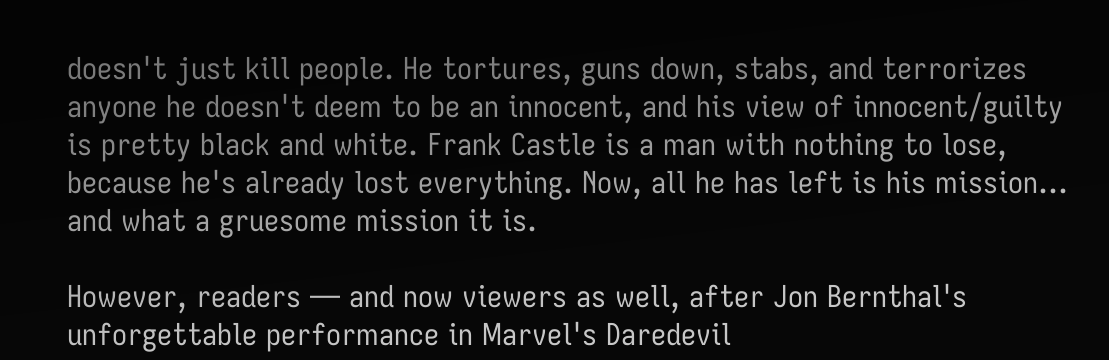doesn't just kill people. He tortures, guns down, stabs, and terrorizes anyone he doesn't deem to be an innocent, and his view of innocent/guilty is pretty black and white. Frank Castle is a man with nothing to lose, because he's already lost everything. Now, all he has left is his mission... and what a gruesome mission it is.

However, readers — and now viewers as well, after Jon Bernthal's unforgettable performance in Marvel's Daredevil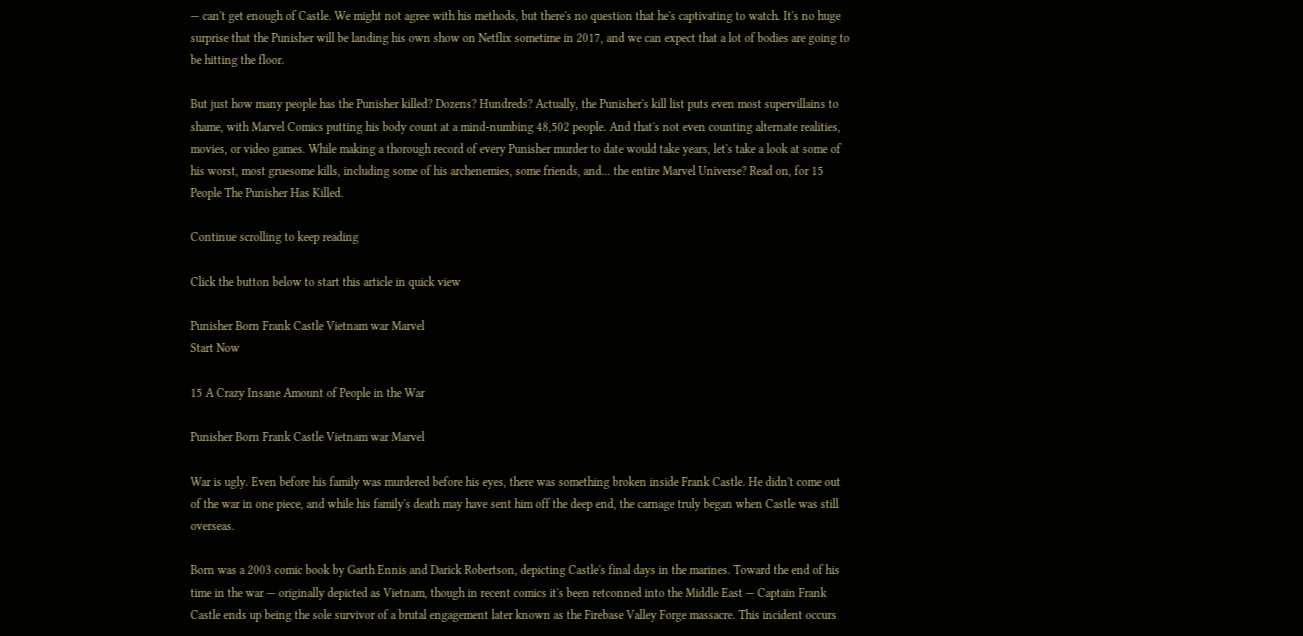— can't get enough of Castle. We might not agree with his methods, but there's no question that he's captivating to watch. It's no huge surprise that the Punisher will be landing his own show on Netflix sometime in 2017, and we can expect that a lot of bodies are going to be hitting the floor.

But just how many people has the Punisher killed? Dozens? Hundreds? Actually, the Punisher's kill list puts even most supervillains to shame, with Marvel Comics putting his body count at a mind-numbing 48,502 people. And that's not even counting alternate realities, movies, or video games. While making a thorough record of every Punisher murder to date would take years, let's take a look at some of his worst, most gruesome kills, including some of his archenemies, some friends, and... the entire Marvel Universe? Read on, for 15 People The Punisher Has Killed.

Continue scrolling to keep reading

Click the button below to start this article in quick view

Punisher Born Frank Castle Vietnam war Marvel
Start Now

15 A Crazy Insane Amount of People in the War

Punisher Born Frank Castle Vietnam war Marvel

War is ugly. Even before his family was murdered before his eyes, there was something broken inside Frank Castle. He didn't come out of the war in one piece, and while his family's death may have sent him off the deep end, the carnage truly began when Castle was still overseas.

Born was a 2003 comic book by Garth Ennis and Darick Robertson, depicting Castle's final days in the marines. Toward the end of his time in the war — originally depicted as Vietnam, though in recent comics it's been retconned into the Middle East — Captain Frank Castle ends up being the sole survivor of a brutal engagement later known as the Firebase Valley Forge massacre. This incident occurs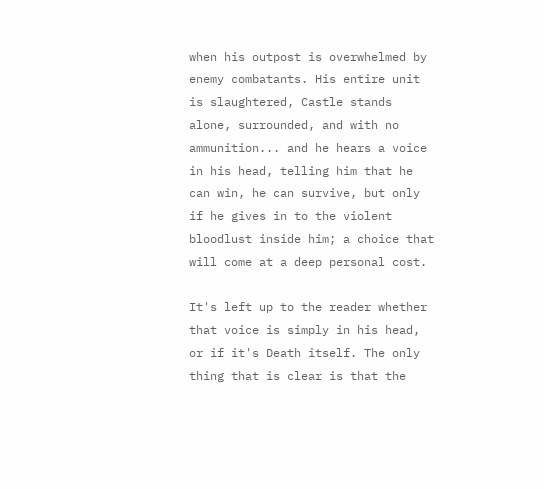when his outpost is overwhelmed by enemy combatants. His entire unit is slaughtered, Castle stands alone, surrounded, and with no ammunition... and he hears a voice in his head, telling him that he can win, he can survive, but only if he gives in to the violent bloodlust inside him; a choice that will come at a deep personal cost.

It's left up to the reader whether that voice is simply in his head, or if it's Death itself. The only thing that is clear is that the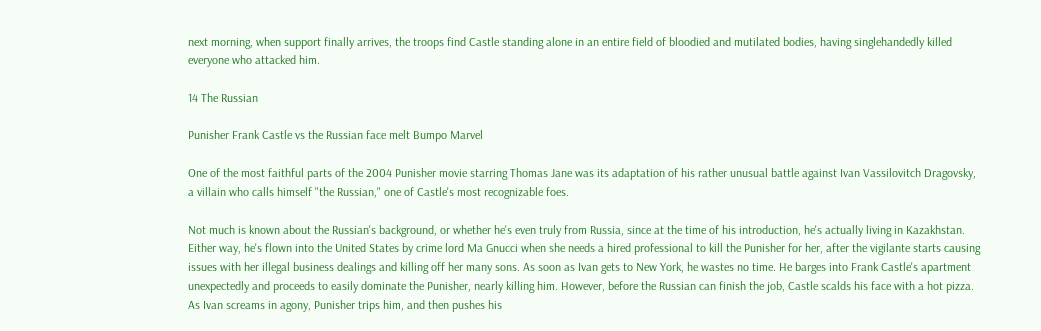next morning, when support finally arrives, the troops find Castle standing alone in an entire field of bloodied and mutilated bodies, having singlehandedly killed everyone who attacked him.

14 The Russian

Punisher Frank Castle vs the Russian face melt Bumpo Marvel

One of the most faithful parts of the 2004 Punisher movie starring Thomas Jane was its adaptation of his rather unusual battle against Ivan Vassilovitch Dragovsky, a villain who calls himself "the Russian," one of Castle's most recognizable foes.

Not much is known about the Russian's background, or whether he's even truly from Russia, since at the time of his introduction, he's actually living in Kazakhstan. Either way, he's flown into the United States by crime lord Ma Gnucci when she needs a hired professional to kill the Punisher for her, after the vigilante starts causing issues with her illegal business dealings and killing off her many sons. As soon as Ivan gets to New York, he wastes no time. He barges into Frank Castle's apartment unexpectedly and proceeds to easily dominate the Punisher, nearly killing him. However, before the Russian can finish the job, Castle scalds his face with a hot pizza. As Ivan screams in agony, Punisher trips him, and then pushes his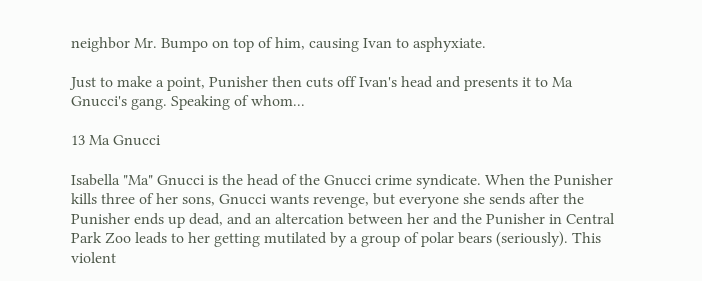neighbor Mr. Bumpo on top of him, causing Ivan to asphyxiate.

Just to make a point, Punisher then cuts off Ivan's head and presents it to Ma Gnucci's gang. Speaking of whom...

13 Ma Gnucci

Isabella "Ma" Gnucci is the head of the Gnucci crime syndicate. When the Punisher kills three of her sons, Gnucci wants revenge, but everyone she sends after the Punisher ends up dead, and an altercation between her and the Punisher in Central Park Zoo leads to her getting mutilated by a group of polar bears (seriously). This violent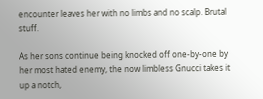encounter leaves her with no limbs and no scalp. Brutal stuff.

As her sons continue being knocked off one-by-one by her most hated enemy, the now limbless Gnucci takes it up a notch,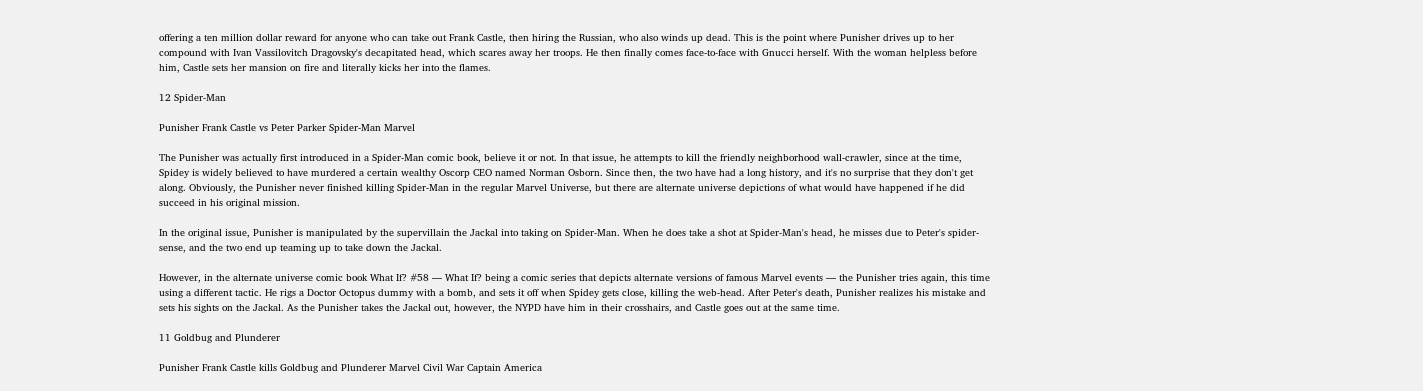offering a ten million dollar reward for anyone who can take out Frank Castle, then hiring the Russian, who also winds up dead. This is the point where Punisher drives up to her compound with Ivan Vassilovitch Dragovsky's decapitated head, which scares away her troops. He then finally comes face-to-face with Gnucci herself. With the woman helpless before him, Castle sets her mansion on fire and literally kicks her into the flames.

12 Spider-Man

Punisher Frank Castle vs Peter Parker Spider-Man Marvel

The Punisher was actually first introduced in a Spider-Man comic book, believe it or not. In that issue, he attempts to kill the friendly neighborhood wall-crawler, since at the time, Spidey is widely believed to have murdered a certain wealthy Oscorp CEO named Norman Osborn. Since then, the two have had a long history, and it's no surprise that they don't get along. Obviously, the Punisher never finished killing Spider-Man in the regular Marvel Universe, but there are alternate universe depictions of what would have happened if he did succeed in his original mission.

In the original issue, Punisher is manipulated by the supervillain the Jackal into taking on Spider-Man. When he does take a shot at Spider-Man's head, he misses due to Peter's spider-sense, and the two end up teaming up to take down the Jackal.

However, in the alternate universe comic book What If? #58 — What If? being a comic series that depicts alternate versions of famous Marvel events — the Punisher tries again, this time using a different tactic. He rigs a Doctor Octopus dummy with a bomb, and sets it off when Spidey gets close, killing the web-head. After Peter's death, Punisher realizes his mistake and sets his sights on the Jackal. As the Punisher takes the Jackal out, however, the NYPD have him in their crosshairs, and Castle goes out at the same time.

11 Goldbug and Plunderer

Punisher Frank Castle kills Goldbug and Plunderer Marvel Civil War Captain America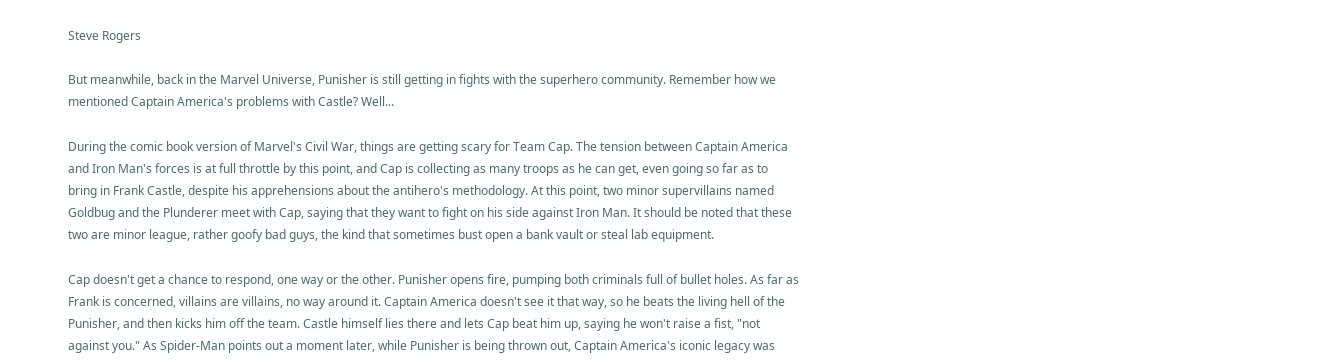Steve Rogers

But meanwhile, back in the Marvel Universe, Punisher is still getting in fights with the superhero community. Remember how we mentioned Captain America's problems with Castle? Well...

During the comic book version of Marvel's Civil War, things are getting scary for Team Cap. The tension between Captain America and Iron Man's forces is at full throttle by this point, and Cap is collecting as many troops as he can get, even going so far as to bring in Frank Castle, despite his apprehensions about the antihero's methodology. At this point, two minor supervillains named Goldbug and the Plunderer meet with Cap, saying that they want to fight on his side against Iron Man. It should be noted that these two are minor league, rather goofy bad guys, the kind that sometimes bust open a bank vault or steal lab equipment.

Cap doesn't get a chance to respond, one way or the other. Punisher opens fire, pumping both criminals full of bullet holes. As far as Frank is concerned, villains are villains, no way around it. Captain America doesn't see it that way, so he beats the living hell of the Punisher, and then kicks him off the team. Castle himself lies there and lets Cap beat him up, saying he won't raise a fist, "not against you." As Spider-Man points out a moment later, while Punisher is being thrown out, Captain America's iconic legacy was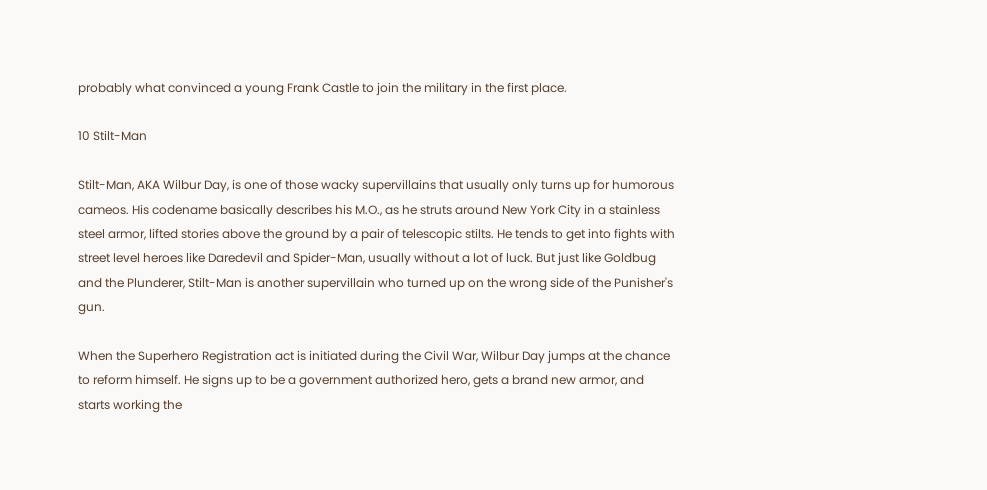probably what convinced a young Frank Castle to join the military in the first place.

10 Stilt-Man

Stilt-Man, AKA Wilbur Day, is one of those wacky supervillains that usually only turns up for humorous cameos. His codename basically describes his M.O., as he struts around New York City in a stainless steel armor, lifted stories above the ground by a pair of telescopic stilts. He tends to get into fights with street level heroes like Daredevil and Spider-Man, usually without a lot of luck. But just like Goldbug and the Plunderer, Stilt-Man is another supervillain who turned up on the wrong side of the Punisher's gun.

When the Superhero Registration act is initiated during the Civil War, Wilbur Day jumps at the chance to reform himself. He signs up to be a government authorized hero, gets a brand new armor, and starts working the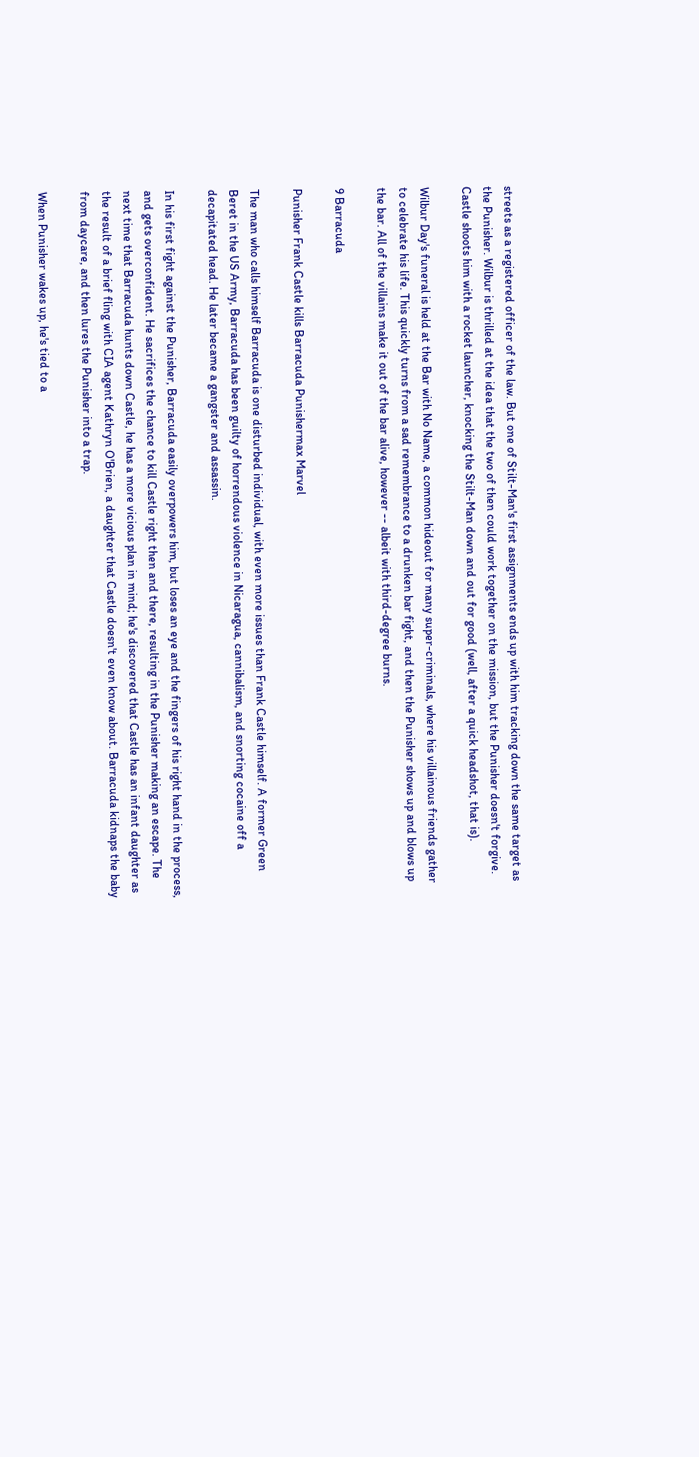streets as a registered officer of the law. But one of Stilt-Man's first assignments ends up with him tracking down the same target as the Punisher. Wilbur is thrilled at the idea that the two of then could work together on the mission, but the Punisher doesn't forgive. Castle shoots him with a rocket launcher, knocking the Stilt-Man down and out for good (well, after a quick headshot, that is).

Wilbur Day's funeral is held at the Bar with No Name, a common hideout for many super-criminals, where his villainous friends gather to celebrate his life. This quickly turns from a sad remembrance to a drunken bar fight, and then the Punisher shows up and blows up the bar. All of the villains make it out of the bar alive, however -- albeit with third-degree burns.

9 Barracuda

Punisher Frank Castle kills Barracuda Punishermax Marvel

The man who calls himself Barracuda is one disturbed individual, with even more issues than Frank Castle himself. A former Green Beret in the US Army, Barracuda has been guilty of horrendous violence in Nicaragua, cannibalism, and snorting cocaine off a decapitated head. He later became a gangster and assassin.

In his first fight against the Punisher, Barracuda easily overpowers him, but loses an eye and the fingers of his right hand in the process, and gets overconfident. He sacrifices the chance to kill Castle right then and there, resulting in the Punisher making an escape. The next time that Barracuda hunts down Castle, he has a more vicious plan in mind; he's discovered that Castle has an infant daughter as the result of a brief fling with CIA agent Kathryn O'Brien, a daughter that Castle doesn't even know about. Barracuda kidnaps the baby from daycare, and then lures the Punisher into a trap.

When Punisher wakes up, he's tied to a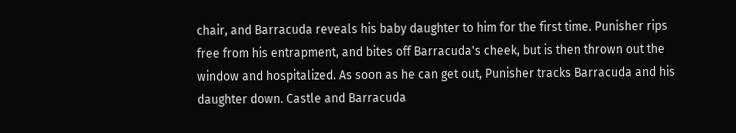chair, and Barracuda reveals his baby daughter to him for the first time. Punisher rips free from his entrapment, and bites off Barracuda's cheek, but is then thrown out the window and hospitalized. As soon as he can get out, Punisher tracks Barracuda and his daughter down. Castle and Barracuda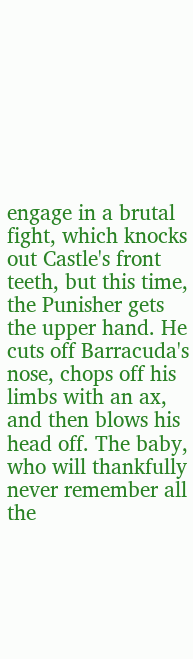engage in a brutal fight, which knocks out Castle's front teeth, but this time, the Punisher gets the upper hand. He cuts off Barracuda's nose, chops off his limbs with an ax, and then blows his head off. The baby, who will thankfully never remember all the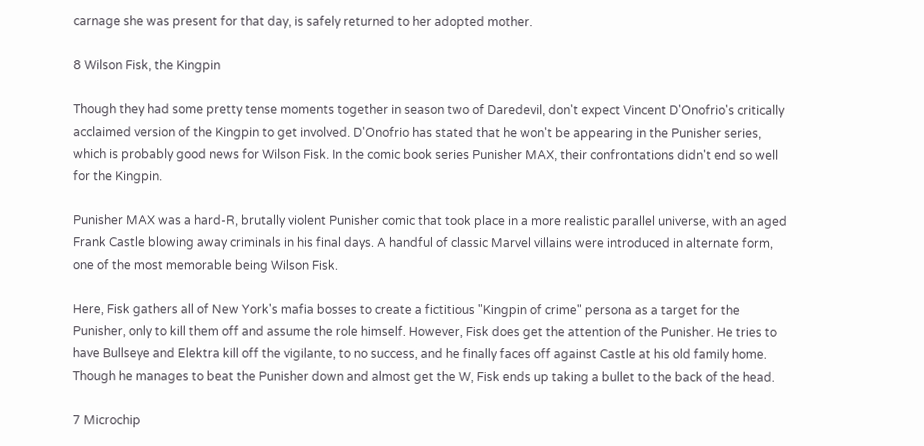carnage she was present for that day, is safely returned to her adopted mother.

8 Wilson Fisk, the Kingpin

Though they had some pretty tense moments together in season two of Daredevil, don't expect Vincent D'Onofrio's critically acclaimed version of the Kingpin to get involved. D'Onofrio has stated that he won't be appearing in the Punisher series, which is probably good news for Wilson Fisk. In the comic book series Punisher MAX, their confrontations didn't end so well for the Kingpin.

Punisher MAX was a hard-R, brutally violent Punisher comic that took place in a more realistic parallel universe, with an aged Frank Castle blowing away criminals in his final days. A handful of classic Marvel villains were introduced in alternate form, one of the most memorable being Wilson Fisk.

Here, Fisk gathers all of New York's mafia bosses to create a fictitious "Kingpin of crime" persona as a target for the Punisher, only to kill them off and assume the role himself. However, Fisk does get the attention of the Punisher. He tries to have Bullseye and Elektra kill off the vigilante, to no success, and he finally faces off against Castle at his old family home. Though he manages to beat the Punisher down and almost get the W, Fisk ends up taking a bullet to the back of the head.

7 Microchip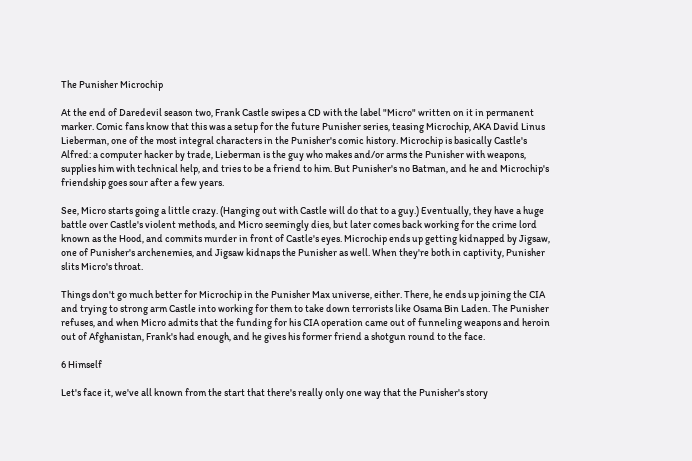The Punisher Microchip

At the end of Daredevil season two, Frank Castle swipes a CD with the label "Micro" written on it in permanent marker. Comic fans know that this was a setup for the future Punisher series, teasing Microchip, AKA David Linus Lieberman, one of the most integral characters in the Punisher's comic history. Microchip is basically Castle's Alfred: a computer hacker by trade, Lieberman is the guy who makes and/or arms the Punisher with weapons, supplies him with technical help, and tries to be a friend to him. But Punisher's no Batman, and he and Microchip's friendship goes sour after a few years.

See, Micro starts going a little crazy. (Hanging out with Castle will do that to a guy.) Eventually, they have a huge battle over Castle's violent methods, and Micro seemingly dies, but later comes back working for the crime lord known as the Hood, and commits murder in front of Castle's eyes. Microchip ends up getting kidnapped by Jigsaw, one of Punisher's archenemies, and Jigsaw kidnaps the Punisher as well. When they're both in captivity, Punisher slits Micro's throat.

Things don't go much better for Microchip in the Punisher Max universe, either. There, he ends up joining the CIA and trying to strong arm Castle into working for them to take down terrorists like Osama Bin Laden. The Punisher refuses, and when Micro admits that the funding for his CIA operation came out of funneling weapons and heroin out of Afghanistan, Frank's had enough, and he gives his former friend a shotgun round to the face.

6 Himself

Let's face it, we've all known from the start that there's really only one way that the Punisher's story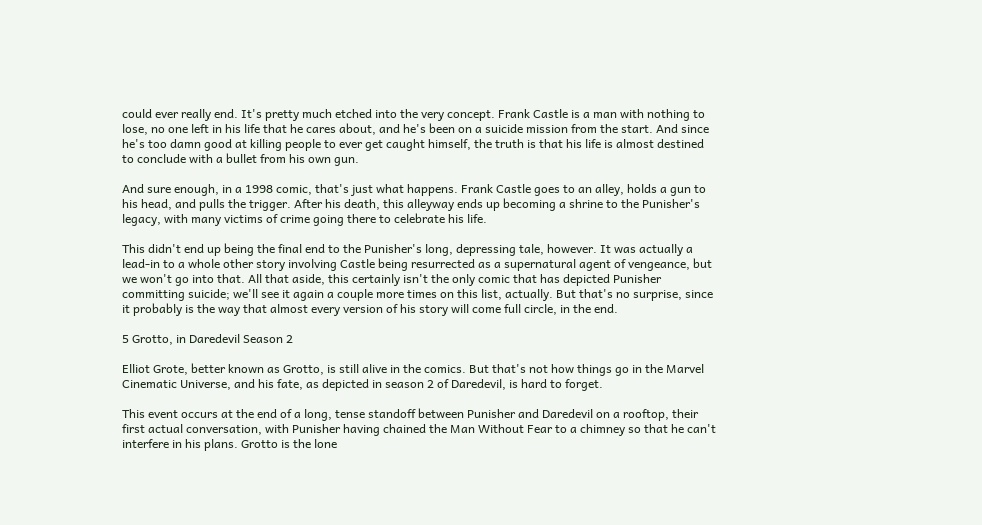could ever really end. It's pretty much etched into the very concept. Frank Castle is a man with nothing to lose, no one left in his life that he cares about, and he's been on a suicide mission from the start. And since he's too damn good at killing people to ever get caught himself, the truth is that his life is almost destined to conclude with a bullet from his own gun.

And sure enough, in a 1998 comic, that's just what happens. Frank Castle goes to an alley, holds a gun to his head, and pulls the trigger. After his death, this alleyway ends up becoming a shrine to the Punisher's legacy, with many victims of crime going there to celebrate his life.

This didn't end up being the final end to the Punisher's long, depressing tale, however. It was actually a lead-in to a whole other story involving Castle being resurrected as a supernatural agent of vengeance, but we won't go into that. All that aside, this certainly isn't the only comic that has depicted Punisher committing suicide; we'll see it again a couple more times on this list, actually. But that's no surprise, since it probably is the way that almost every version of his story will come full circle, in the end.

5 Grotto, in Daredevil Season 2

Elliot Grote, better known as Grotto, is still alive in the comics. But that's not how things go in the Marvel Cinematic Universe, and his fate, as depicted in season 2 of Daredevil, is hard to forget.

This event occurs at the end of a long, tense standoff between Punisher and Daredevil on a rooftop, their first actual conversation, with Punisher having chained the Man Without Fear to a chimney so that he can't interfere in his plans. Grotto is the lone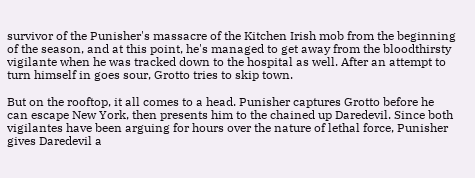survivor of the Punisher's massacre of the Kitchen Irish mob from the beginning of the season, and at this point, he's managed to get away from the bloodthirsty vigilante when he was tracked down to the hospital as well. After an attempt to turn himself in goes sour, Grotto tries to skip town.

But on the rooftop, it all comes to a head. Punisher captures Grotto before he can escape New York, then presents him to the chained up Daredevil. Since both vigilantes have been arguing for hours over the nature of lethal force, Punisher gives Daredevil a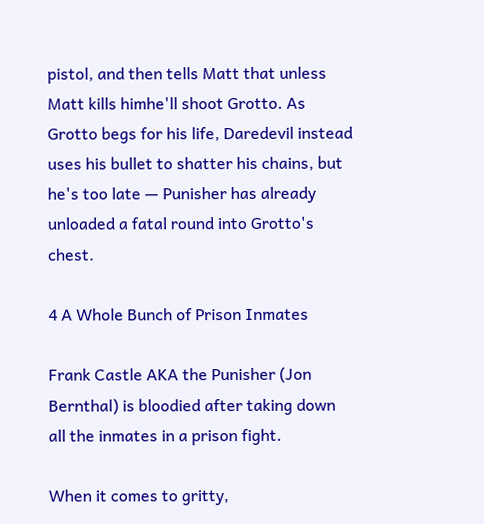pistol, and then tells Matt that unless Matt kills himhe'll shoot Grotto. As Grotto begs for his life, Daredevil instead uses his bullet to shatter his chains, but he's too late — Punisher has already unloaded a fatal round into Grotto's chest.

4 A Whole Bunch of Prison Inmates

Frank Castle AKA the Punisher (Jon Bernthal) is bloodied after taking down all the inmates in a prison fight.

When it comes to gritty,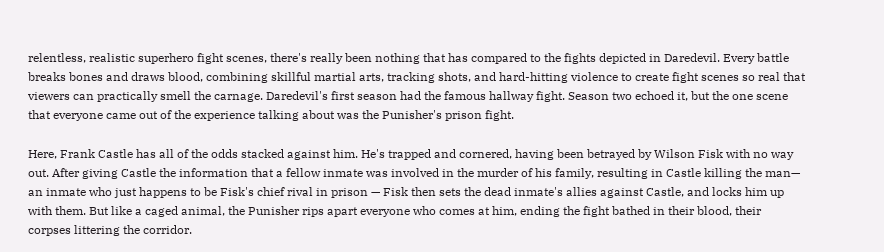relentless, realistic superhero fight scenes, there's really been nothing that has compared to the fights depicted in Daredevil. Every battle breaks bones and draws blood, combining skillful martial arts, tracking shots, and hard-hitting violence to create fight scenes so real that viewers can practically smell the carnage. Daredevil's first season had the famous hallway fight. Season two echoed it, but the one scene that everyone came out of the experience talking about was the Punisher's prison fight.

Here, Frank Castle has all of the odds stacked against him. He's trapped and cornered, having been betrayed by Wilson Fisk with no way out. After giving Castle the information that a fellow inmate was involved in the murder of his family, resulting in Castle killing the man— an inmate who just happens to be Fisk's chief rival in prison — Fisk then sets the dead inmate's allies against Castle, and locks him up with them. But like a caged animal, the Punisher rips apart everyone who comes at him, ending the fight bathed in their blood, their corpses littering the corridor.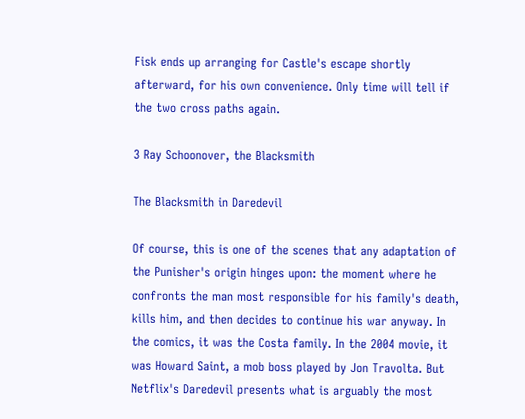Fisk ends up arranging for Castle's escape shortly afterward, for his own convenience. Only time will tell if the two cross paths again.

3 Ray Schoonover, the Blacksmith

The Blacksmith in Daredevil

Of course, this is one of the scenes that any adaptation of the Punisher's origin hinges upon: the moment where he confronts the man most responsible for his family's death, kills him, and then decides to continue his war anyway. In the comics, it was the Costa family. In the 2004 movie, it was Howard Saint, a mob boss played by Jon Travolta. But Netflix's Daredevil presents what is arguably the most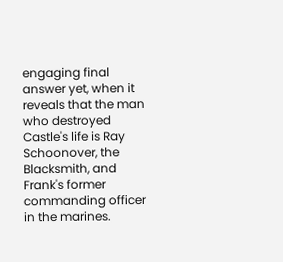engaging final answer yet, when it reveals that the man who destroyed Castle's life is Ray Schoonover, the Blacksmith, and Frank's former commanding officer in the marines.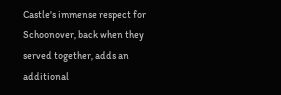Castle's immense respect for Schoonover, back when they served together, adds an additional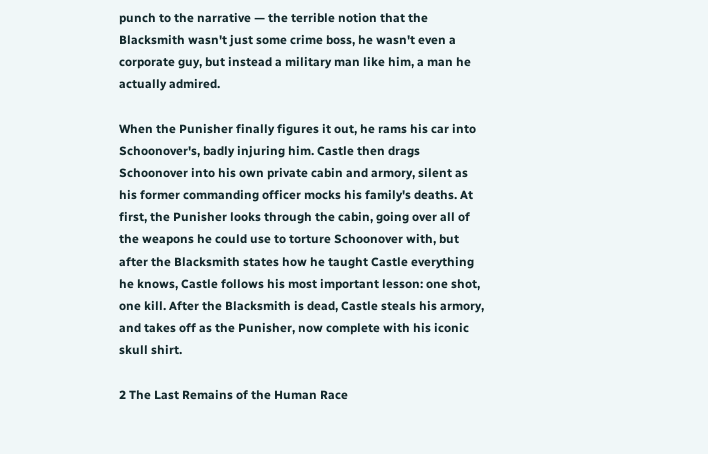punch to the narrative — the terrible notion that the Blacksmith wasn't just some crime boss, he wasn't even a corporate guy, but instead a military man like him, a man he actually admired.

When the Punisher finally figures it out, he rams his car into Schoonover's, badly injuring him. Castle then drags Schoonover into his own private cabin and armory, silent as his former commanding officer mocks his family's deaths. At first, the Punisher looks through the cabin, going over all of the weapons he could use to torture Schoonover with, but after the Blacksmith states how he taught Castle everything he knows, Castle follows his most important lesson: one shot, one kill. After the Blacksmith is dead, Castle steals his armory, and takes off as the Punisher, now complete with his iconic skull shirt.

2 The Last Remains of the Human Race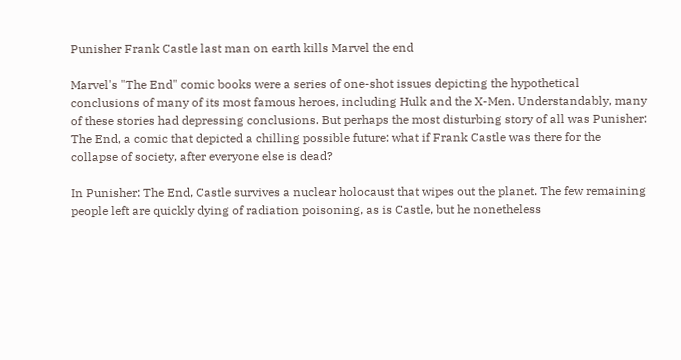Punisher Frank Castle last man on earth kills Marvel the end

Marvel's "The End" comic books were a series of one-shot issues depicting the hypothetical conclusions of many of its most famous heroes, including Hulk and the X-Men. Understandably, many of these stories had depressing conclusions. But perhaps the most disturbing story of all was Punisher: The End, a comic that depicted a chilling possible future: what if Frank Castle was there for the collapse of society, after everyone else is dead?

In Punisher: The End, Castle survives a nuclear holocaust that wipes out the planet. The few remaining people left are quickly dying of radiation poisoning, as is Castle, but he nonetheless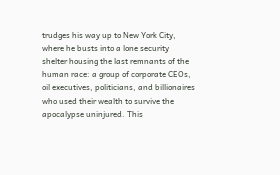trudges his way up to New York City, where he busts into a lone security shelter housing the last remnants of the human race: a group of corporate CEOs, oil executives, politicians, and billionaires who used their wealth to survive the apocalypse uninjured. This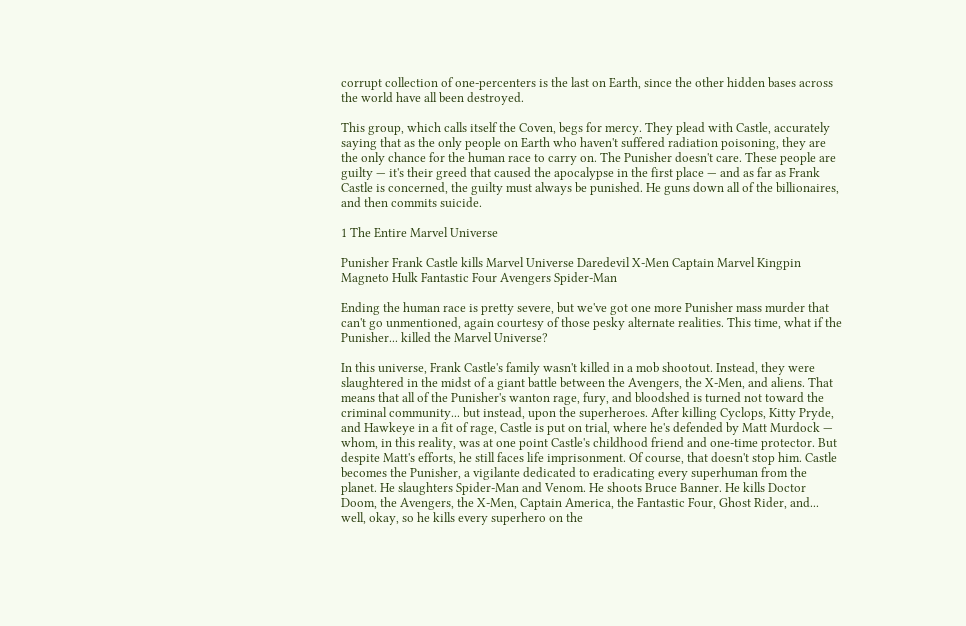corrupt collection of one-percenters is the last on Earth, since the other hidden bases across the world have all been destroyed.

This group, which calls itself the Coven, begs for mercy. They plead with Castle, accurately saying that as the only people on Earth who haven't suffered radiation poisoning, they are the only chance for the human race to carry on. The Punisher doesn't care. These people are guilty — it's their greed that caused the apocalypse in the first place — and as far as Frank Castle is concerned, the guilty must always be punished. He guns down all of the billionaires, and then commits suicide.

1 The Entire Marvel Universe

Punisher Frank Castle kills Marvel Universe Daredevil X-Men Captain Marvel Kingpin Magneto Hulk Fantastic Four Avengers Spider-Man

Ending the human race is pretty severe, but we've got one more Punisher mass murder that can't go unmentioned, again courtesy of those pesky alternate realities. This time, what if the Punisher... killed the Marvel Universe?

In this universe, Frank Castle's family wasn't killed in a mob shootout. Instead, they were slaughtered in the midst of a giant battle between the Avengers, the X-Men, and aliens. That means that all of the Punisher's wanton rage, fury, and bloodshed is turned not toward the criminal community... but instead, upon the superheroes. After killing Cyclops, Kitty Pryde, and Hawkeye in a fit of rage, Castle is put on trial, where he's defended by Matt Murdock — whom, in this reality, was at one point Castle's childhood friend and one-time protector. But despite Matt's efforts, he still faces life imprisonment. Of course, that doesn't stop him. Castle becomes the Punisher, a vigilante dedicated to eradicating every superhuman from the planet. He slaughters Spider-Man and Venom. He shoots Bruce Banner. He kills Doctor Doom, the Avengers, the X-Men, Captain America, the Fantastic Four, Ghost Rider, and... well, okay, so he kills every superhero on the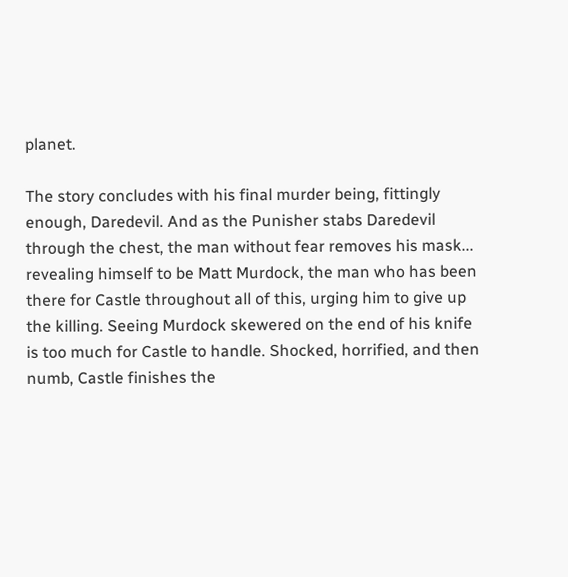planet.

The story concludes with his final murder being, fittingly enough, Daredevil. And as the Punisher stabs Daredevil through the chest, the man without fear removes his mask... revealing himself to be Matt Murdock, the man who has been there for Castle throughout all of this, urging him to give up the killing. Seeing Murdock skewered on the end of his knife is too much for Castle to handle. Shocked, horrified, and then numb, Castle finishes the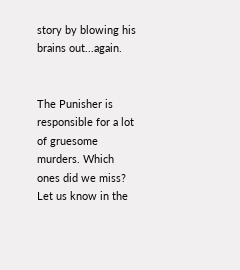story by blowing his brains out...again.


The Punisher is responsible for a lot of gruesome murders. Which ones did we miss? Let us know in the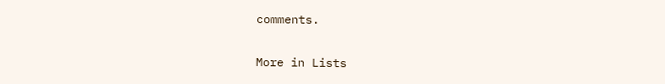comments.

More in Lists